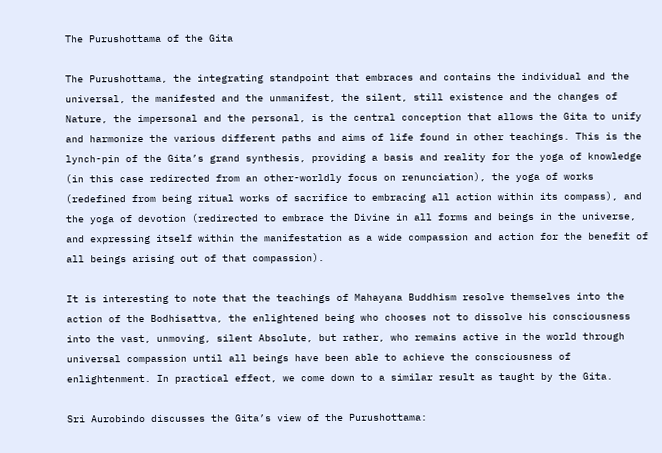The Purushottama of the Gita

The Purushottama, the integrating standpoint that embraces and contains the individual and the universal, the manifested and the unmanifest, the silent, still existence and the changes of Nature, the impersonal and the personal, is the central conception that allows the Gita to unify and harmonize the various different paths and aims of life found in other teachings. This is the lynch-pin of the Gita’s grand synthesis, providing a basis and reality for the yoga of knowledge (in this case redirected from an other-worldly focus on renunciation), the yoga of works (redefined from being ritual works of sacrifice to embracing all action within its compass), and the yoga of devotion (redirected to embrace the Divine in all forms and beings in the universe, and expressing itself within the manifestation as a wide compassion and action for the benefit of all beings arising out of that compassion).

It is interesting to note that the teachings of Mahayana Buddhism resolve themselves into the action of the Bodhisattva, the enlightened being who chooses not to dissolve his consciousness into the vast, unmoving, silent Absolute, but rather, who remains active in the world through universal compassion until all beings have been able to achieve the consciousness of enlightenment. In practical effect, we come down to a similar result as taught by the Gita.

Sri Aurobindo discusses the Gita’s view of the Purushottama: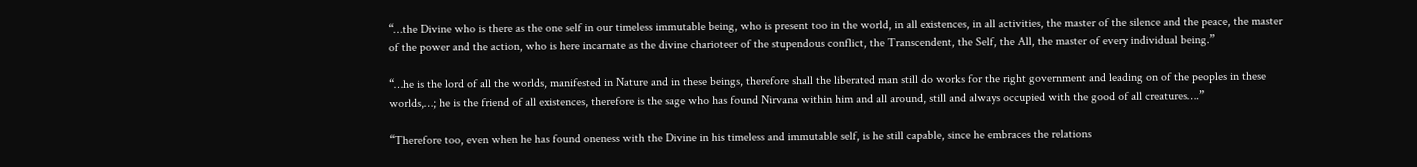“…the Divine who is there as the one self in our timeless immutable being, who is present too in the world, in all existences, in all activities, the master of the silence and the peace, the master of the power and the action, who is here incarnate as the divine charioteer of the stupendous conflict, the Transcendent, the Self, the All, the master of every individual being.”

“…he is the lord of all the worlds, manifested in Nature and in these beings, therefore shall the liberated man still do works for the right government and leading on of the peoples in these worlds,…; he is the friend of all existences, therefore is the sage who has found Nirvana within him and all around, still and always occupied with the good of all creatures….”

“Therefore too, even when he has found oneness with the Divine in his timeless and immutable self, is he still capable, since he embraces the relations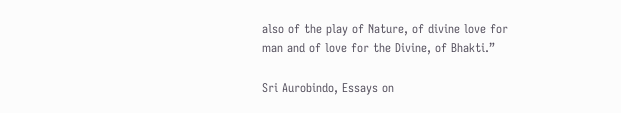also of the play of Nature, of divine love for man and of love for the Divine, of Bhakti.”

Sri Aurobindo, Essays on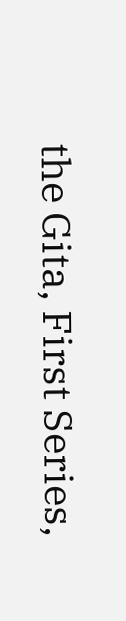the Gita, First Series,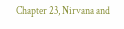Chapter 23, Nirvana and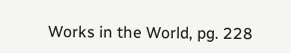Works in the World, pg. 228